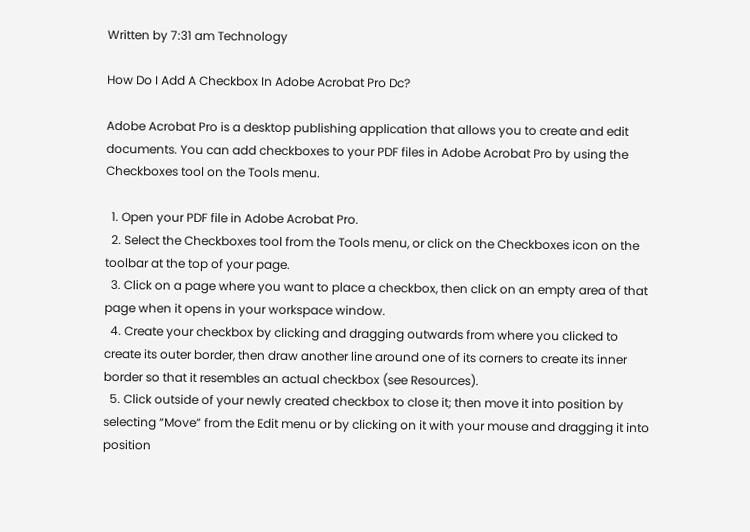Written by 7:31 am Technology

How Do I Add A Checkbox In Adobe Acrobat Pro Dc?

Adobe Acrobat Pro is a desktop publishing application that allows you to create and edit documents. You can add checkboxes to your PDF files in Adobe Acrobat Pro by using the Checkboxes tool on the Tools menu.

  1. Open your PDF file in Adobe Acrobat Pro.
  2. Select the Checkboxes tool from the Tools menu, or click on the Checkboxes icon on the toolbar at the top of your page.
  3. Click on a page where you want to place a checkbox, then click on an empty area of that page when it opens in your workspace window.
  4. Create your checkbox by clicking and dragging outwards from where you clicked to create its outer border, then draw another line around one of its corners to create its inner border so that it resembles an actual checkbox (see Resources).
  5. Click outside of your newly created checkbox to close it; then move it into position by selecting “Move” from the Edit menu or by clicking on it with your mouse and dragging it into position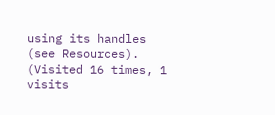using its handles (see Resources).
(Visited 16 times, 1 visits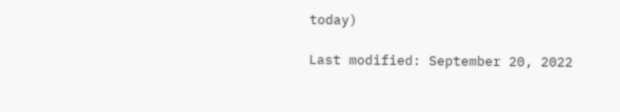today)

Last modified: September 20, 2022